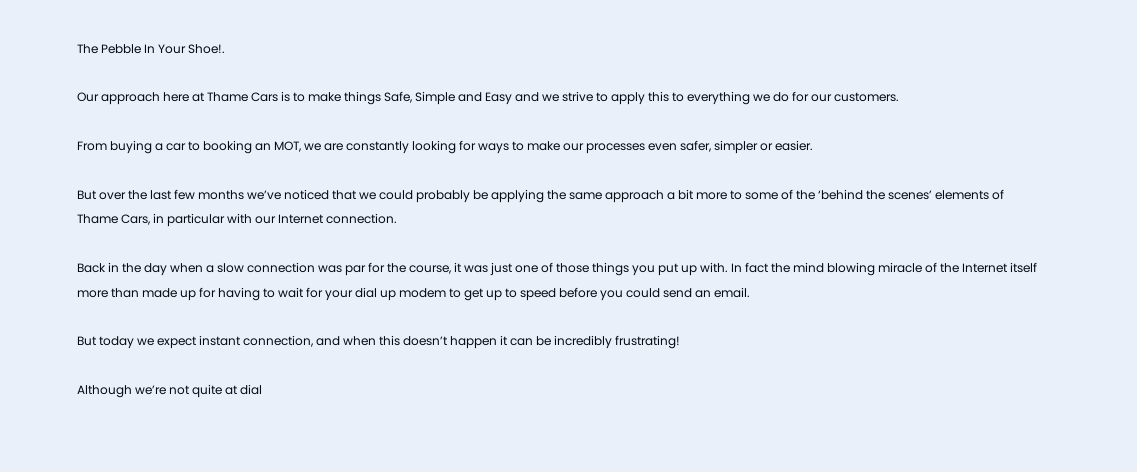The Pebble In Your Shoe!.

Our approach here at Thame Cars is to make things Safe, Simple and Easy and we strive to apply this to everything we do for our customers.

From buying a car to booking an MOT, we are constantly looking for ways to make our processes even safer, simpler or easier.

But over the last few months we’ve noticed that we could probably be applying the same approach a bit more to some of the ‘behind the scenes’ elements of Thame Cars, in particular with our Internet connection.

Back in the day when a slow connection was par for the course, it was just one of those things you put up with. In fact the mind blowing miracle of the Internet itself more than made up for having to wait for your dial up modem to get up to speed before you could send an email.

But today we expect instant connection, and when this doesn’t happen it can be incredibly frustrating!

Although we’re not quite at dial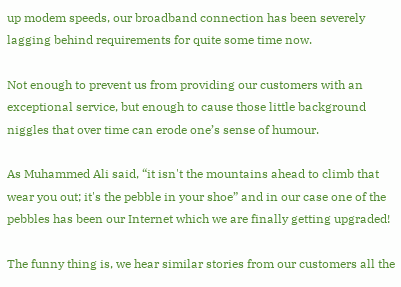up modem speeds, our broadband connection has been severely lagging behind requirements for quite some time now.

Not enough to prevent us from providing our customers with an exceptional service, but enough to cause those little background niggles that over time can erode one’s sense of humour.

As Muhammed Ali said, “it isn't the mountains ahead to climb that wear you out; it's the pebble in your shoe” and in our case one of the pebbles has been our Internet which we are finally getting upgraded!

The funny thing is, we hear similar stories from our customers all the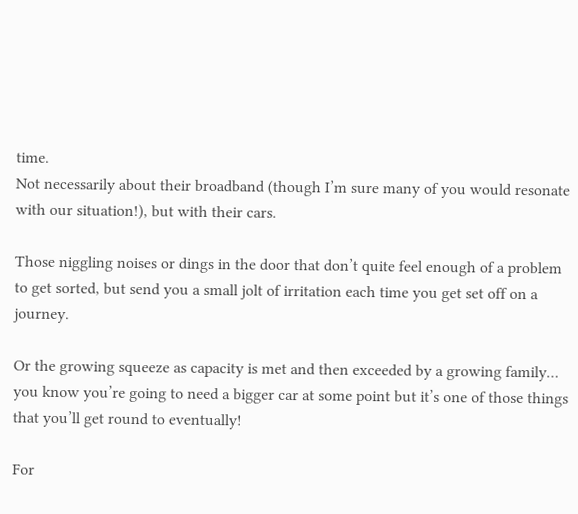time.
Not necessarily about their broadband (though I’m sure many of you would resonate with our situation!), but with their cars.

Those niggling noises or dings in the door that don’t quite feel enough of a problem to get sorted, but send you a small jolt of irritation each time you get set off on a journey.

Or the growing squeeze as capacity is met and then exceeded by a growing family… you know you’re going to need a bigger car at some point but it’s one of those things that you’ll get round to eventually!

For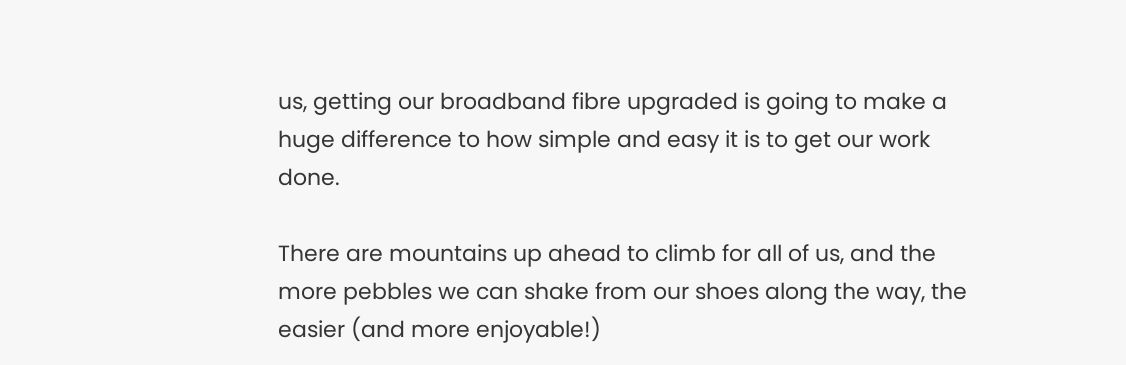us, getting our broadband fibre upgraded is going to make a huge difference to how simple and easy it is to get our work done.

There are mountains up ahead to climb for all of us, and the more pebbles we can shake from our shoes along the way, the easier (and more enjoyable!)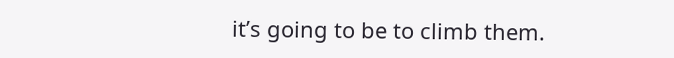it’s going to be to climb them.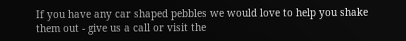If you have any car shaped pebbles we would love to help you shake them out - give us a call or visit the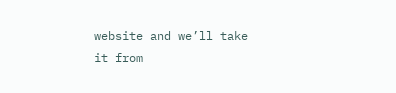website and we’ll take it from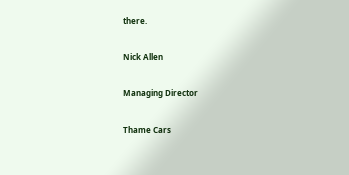there.

Nick Allen

Managing Director

Thame Cars